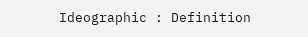Ideographic : Definition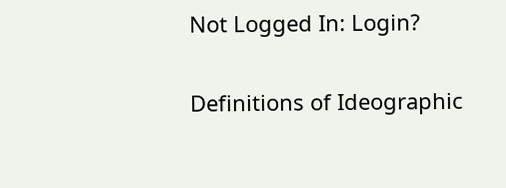Not Logged In: Login?

Definitions of Ideographic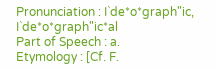Pronunciation : I`de*o*graph"ic, I`de*o*graph"ic*al
Part of Speech : a.
Etymology : [Cf. F.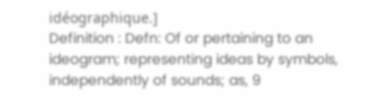idéographique.]
Definition : Defn: Of or pertaining to an ideogram; representing ideas by symbols, independently of sounds; as, 9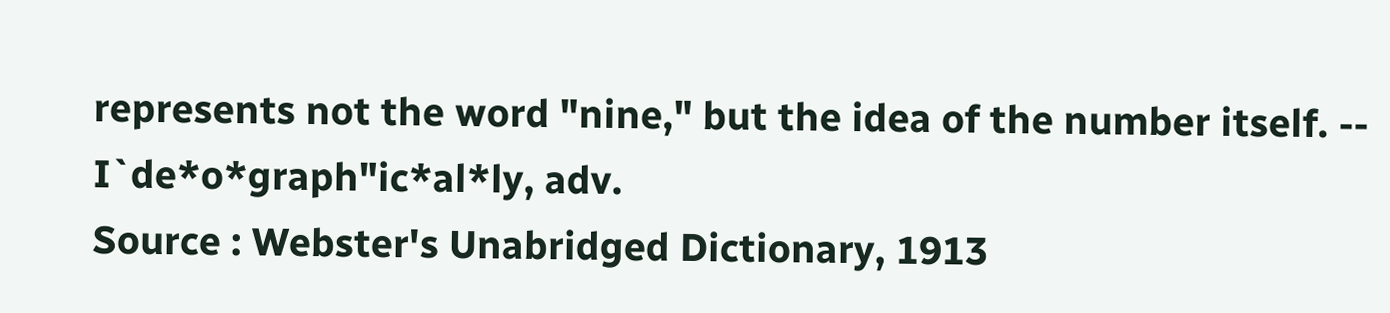represents not the word "nine," but the idea of the number itself. -- I`de*o*graph"ic*al*ly, adv.
Source : Webster's Unabridged Dictionary, 1913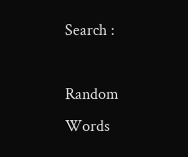Search :

Random Words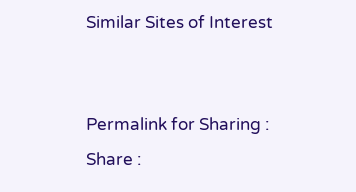Similar Sites of Interest


Permalink for Sharing :
Share :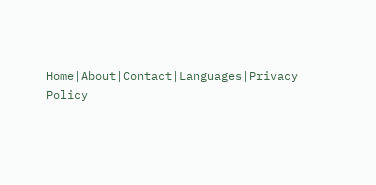Home|About|Contact|Languages|Privacy Policy